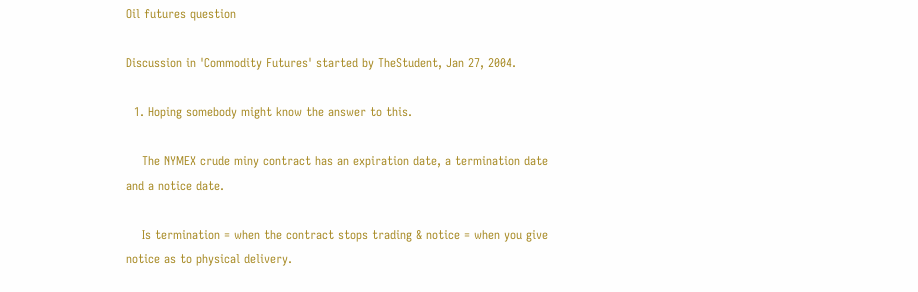Oil futures question

Discussion in 'Commodity Futures' started by TheStudent, Jan 27, 2004.

  1. Hoping somebody might know the answer to this.

    The NYMEX crude miny contract has an expiration date, a termination date and a notice date.

    Is termination = when the contract stops trading & notice = when you give notice as to physical delivery.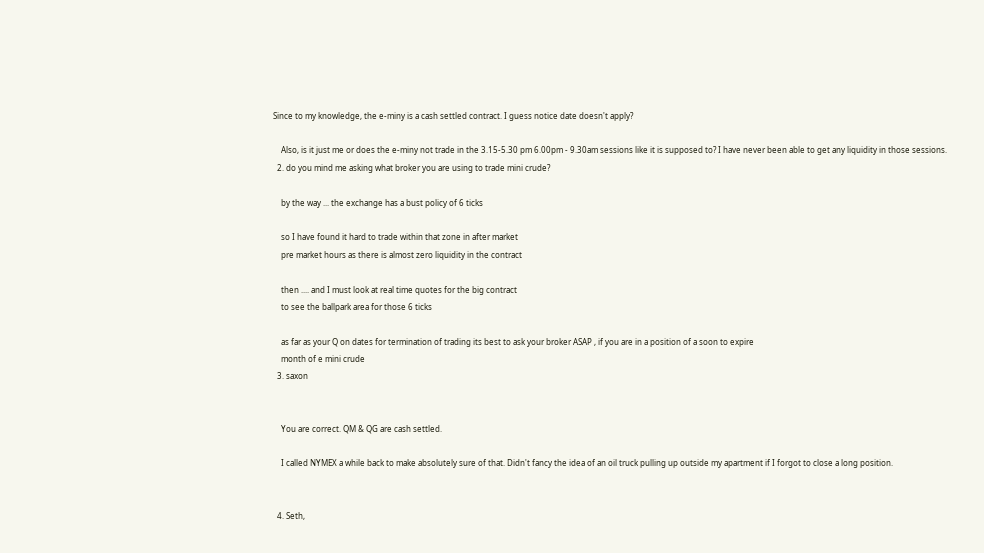Since to my knowledge, the e-miny is a cash settled contract. I guess notice date doesn't apply?

    Also, is it just me or does the e-miny not trade in the 3.15-5.30 pm 6.00pm - 9.30am sessions like it is supposed to? I have never been able to get any liquidity in those sessions.
  2. do you mind me asking what broker you are using to trade mini crude?

    by the way ... the exchange has a bust policy of 6 ticks

    so I have found it hard to trade within that zone in after market
    pre market hours as there is almost zero liquidity in the contract

    then .... and I must look at real time quotes for the big contract
    to see the ballpark area for those 6 ticks

    as far as your Q on dates for termination of trading its best to ask your broker ASAP , if you are in a position of a soon to expire
    month of e mini crude
  3. saxon


    You are correct. QM & QG are cash settled.

    I called NYMEX a while back to make absolutely sure of that. Didn't fancy the idea of an oil truck pulling up outside my apartment if I forgot to close a long position.


  4. Seth,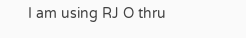I am using RJ O thru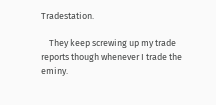Tradestation.

    They keep screwing up my trade reports though whenever I trade the eminy.